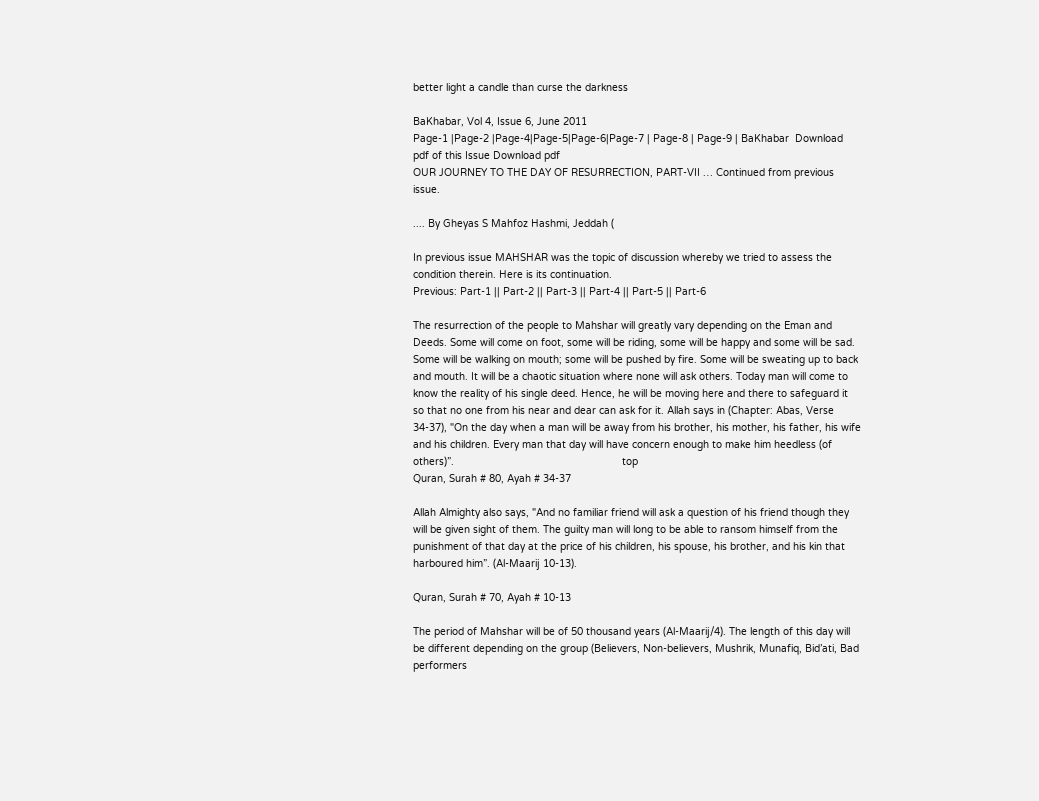better light a candle than curse the darkness

BaKhabar, Vol 4, Issue 6, June 2011
Page-1 |Page-2 |Page-4|Page-5|Page-6|Page-7 | Page-8 | Page-9 | BaKhabar  Download pdf of this Issue Download pdf
OUR JOURNEY TO THE DAY OF RESURRECTION, PART-VII … Continued from previous issue.

.... By Gheyas S Mahfoz Hashmi, Jeddah (

In previous issue MAHSHAR was the topic of discussion whereby we tried to assess the condition therein. Here is its continuation.
Previous: Part-1 || Part-2 || Part-3 || Part-4 || Part-5 || Part-6

The resurrection of the people to Mahshar will greatly vary depending on the Eman and Deeds. Some will come on foot, some will be riding, some will be happy and some will be sad.  Some will be walking on mouth; some will be pushed by fire. Some will be sweating up to back and mouth. It will be a chaotic situation where none will ask others. Today man will come to know the reality of his single deed. Hence, he will be moving here and there to safeguard it so that no one from his near and dear can ask for it. Allah says in (Chapter: Abas, Verse 34-37), "On the day when a man will be away from his brother, his mother, his father, his wife and his children. Every man that day will have concern enough to make him heedless (of others)”.                                                        top
Quran, Surah # 80, Ayah # 34-37

Allah Almighty also says, "And no familiar friend will ask a question of his friend though they will be given sight of them. The guilty man will long to be able to ransom himself from the punishment of that day at the price of his children, his spouse, his brother, and his kin that harboured him”. (Al-Maarij 10-13).

Quran, Surah # 70, Ayah # 10-13

The period of Mahshar will be of 50 thousand years (Al-Maarij/4). The length of this day will be different depending on the group (Believers, Non-believers, Mushrik, Munafiq, Bid’ati, Bad performers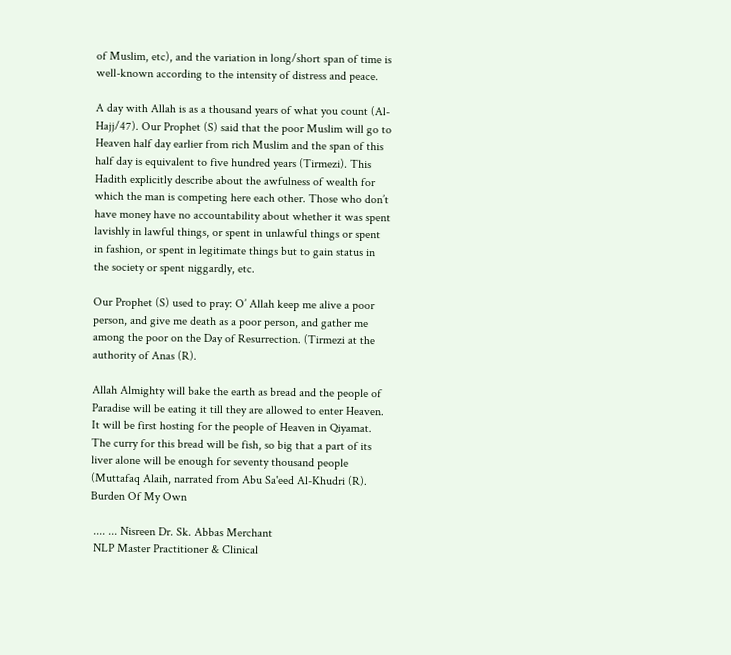of Muslim, etc), and the variation in long/short span of time is well-known according to the intensity of distress and peace.

A day with Allah is as a thousand years of what you count (Al-Hajj/47). Our Prophet (S) said that the poor Muslim will go to Heaven half day earlier from rich Muslim and the span of this half day is equivalent to five hundred years (Tirmezi). This Hadith explicitly describe about the awfulness of wealth for which the man is competing here each other. Those who don’t have money have no accountability about whether it was spent lavishly in lawful things, or spent in unlawful things or spent in fashion, or spent in legitimate things but to gain status in the society or spent niggardly, etc.

Our Prophet (S) used to pray: O’ Allah keep me alive a poor person, and give me death as a poor person, and gather me among the poor on the Day of Resurrection. (Tirmezi at the authority of Anas (R).

Allah Almighty will bake the earth as bread and the people of Paradise will be eating it till they are allowed to enter Heaven. It will be first hosting for the people of Heaven in Qiyamat. The curry for this bread will be fish, so big that a part of its liver alone will be enough for seventy thousand people (Muttafaq Alaih, narrated from Abu Sa'eed Al-Khudri (R).
Burden Of My Own

 .... ... Nisreen Dr. Sk. Abbas Merchant
 NLP Master Practitioner & Clinical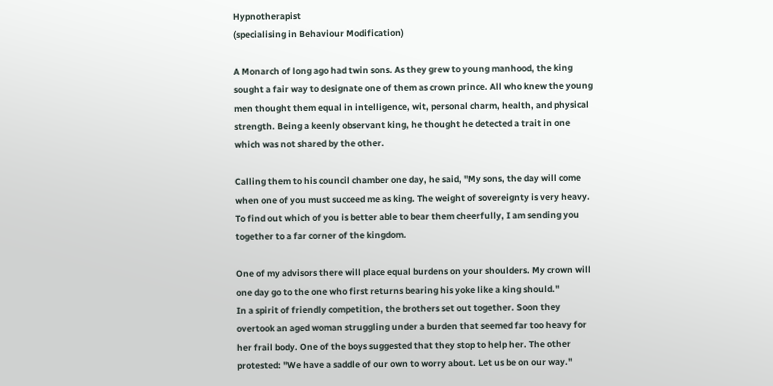Hypnotherapist
(specialising in Behaviour Modification)

A Monarch of long ago had twin sons. As they grew to young manhood, the king sought a fair way to designate one of them as crown prince. All who knew the young men thought them equal in intelligence, wit, personal charm, health, and physical strength. Being a keenly observant king, he thought he detected a trait in one which was not shared by the other.

Calling them to his council chamber one day, he said, "My sons, the day will come when one of you must succeed me as king. The weight of sovereignty is very heavy. To find out which of you is better able to bear them cheerfully, I am sending you together to a far corner of the kingdom.

One of my advisors there will place equal burdens on your shoulders. My crown will one day go to the one who first returns bearing his yoke like a king should."
In a spirit of friendly competition, the brothers set out together. Soon they overtook an aged woman struggling under a burden that seemed far too heavy for her frail body. One of the boys suggested that they stop to help her. The other protested: "We have a saddle of our own to worry about. Let us be on our way."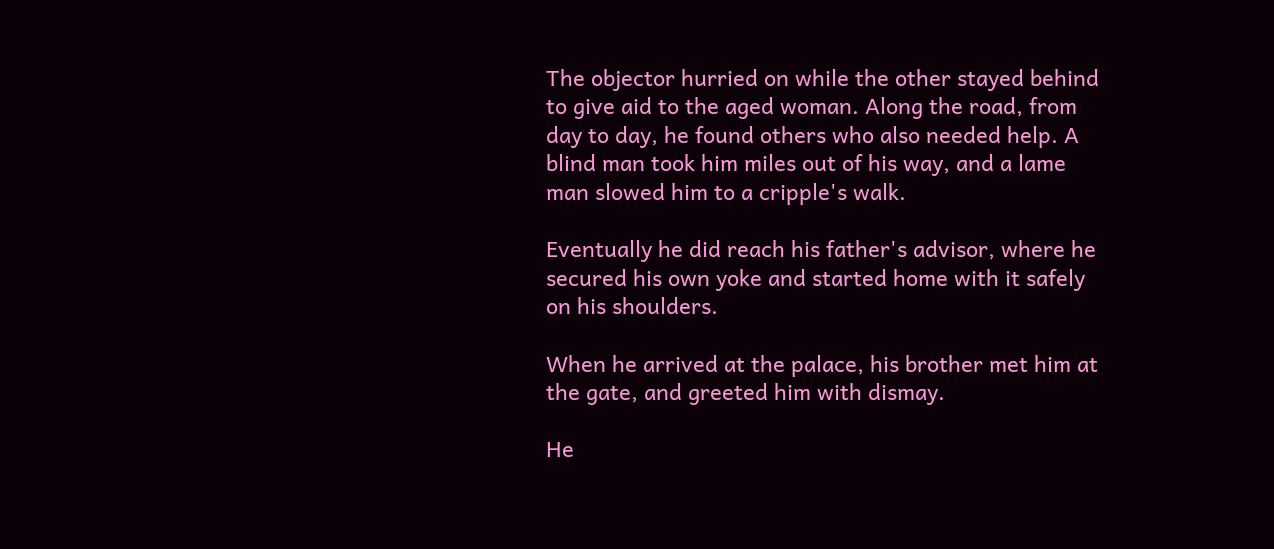The objector hurried on while the other stayed behind to give aid to the aged woman. Along the road, from day to day, he found others who also needed help. A blind man took him miles out of his way, and a lame man slowed him to a cripple's walk.

Eventually he did reach his father's advisor, where he secured his own yoke and started home with it safely on his shoulders.

When he arrived at the palace, his brother met him at the gate, and greeted him with dismay.

He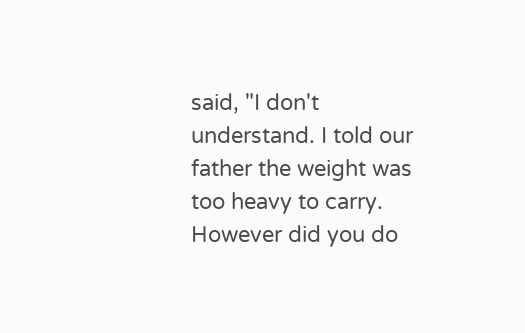said, "I don't understand. I told our father the weight was too heavy to carry. However did you do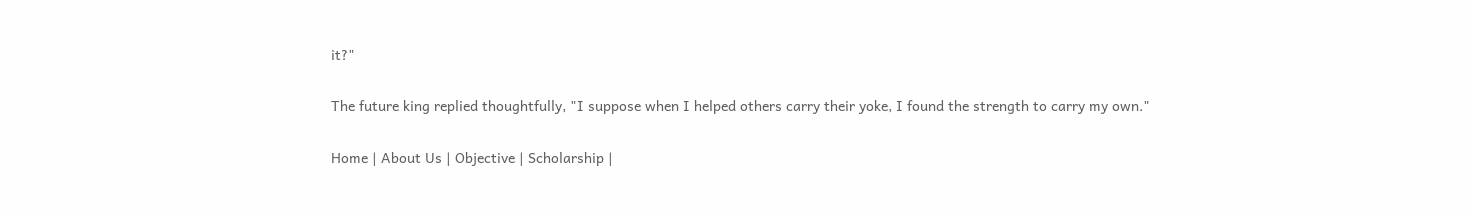it?"

The future king replied thoughtfully, "I suppose when I helped others carry their yoke, I found the strength to carry my own."

Home | About Us | Objective | Scholarship |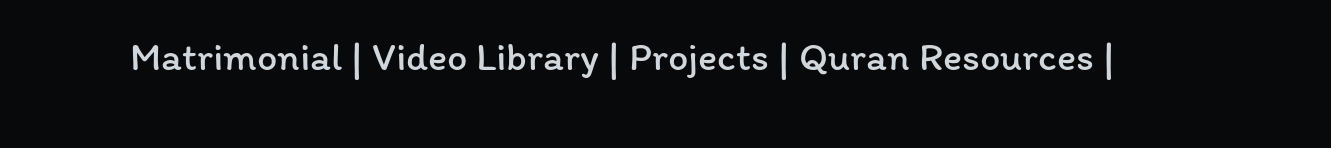Matrimonial | Video Library | Projects | Quran Resources |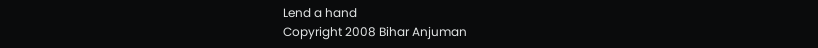Lend a hand
Copyright 2008 Bihar Anjuman